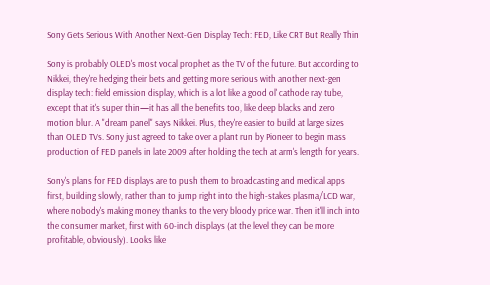Sony Gets Serious With Another Next-Gen Display Tech: FED, Like CRT But Really Thin

Sony is probably OLED's most vocal prophet as the TV of the future. But according to Nikkei, they're hedging their bets and getting more serious with another next-gen display tech: field emission display, which is a lot like a good ol' cathode ray tube, except that it's super thin—it has all the benefits too, like deep blacks and zero motion blur. A "dream panel" says Nikkei. Plus, they're easier to build at large sizes than OLED TVs. Sony just agreed to take over a plant run by Pioneer to begin mass production of FED panels in late 2009 after holding the tech at arm's length for years.

Sony's plans for FED displays are to push them to broadcasting and medical apps first, building slowly, rather than to jump right into the high-stakes plasma/LCD war, where nobody's making money thanks to the very bloody price war. Then it'll inch into the consumer market, first with 60-inch displays (at the level they can be more profitable, obviously). Looks like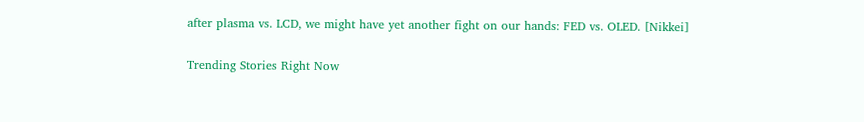after plasma vs. LCD, we might have yet another fight on our hands: FED vs. OLED. [Nikkei]

Trending Stories Right Now